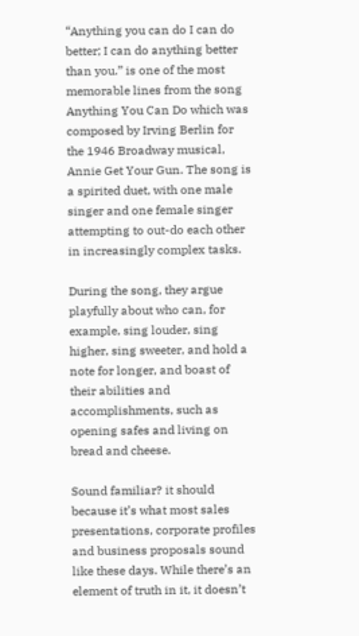“Anything you can do I can do better; I can do anything better than you.” is one of the most memorable lines from the song Anything You Can Do which was composed by Irving Berlin for the 1946 Broadway musical, Annie Get Your Gun. The song is a spirited duet, with one male singer and one female singer attempting to out-do each other in increasingly complex tasks.

During the song, they argue playfully about who can, for example, sing louder, sing higher, sing sweeter, and hold a note for longer, and boast of their abilities and accomplishments, such as opening safes and living on bread and cheese.

Sound familiar? it should because it’s what most sales presentations, corporate profiles and business proposals sound like these days. While there’s an element of truth in it, it doesn’t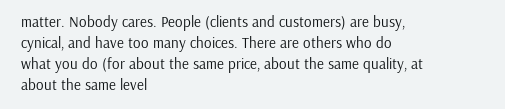matter. Nobody cares. People (clients and customers) are busy, cynical, and have too many choices. There are others who do what you do (for about the same price, about the same quality, at about the same level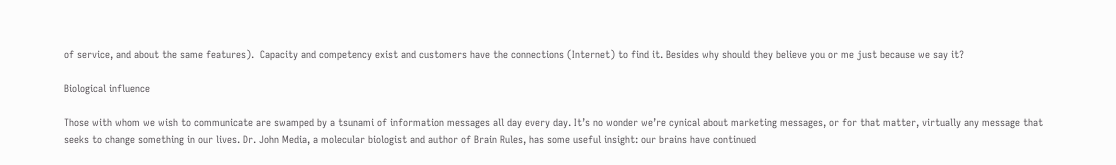of service, and about the same features).  Capacity and competency exist and customers have the connections (Internet) to find it. Besides why should they believe you or me just because we say it?

Biological influence

Those with whom we wish to communicate are swamped by a tsunami of information messages all day every day. It’s no wonder we’re cynical about marketing messages, or for that matter, virtually any message that seeks to change something in our lives. Dr. John Media, a molecular biologist and author of Brain Rules, has some useful insight: our brains have continued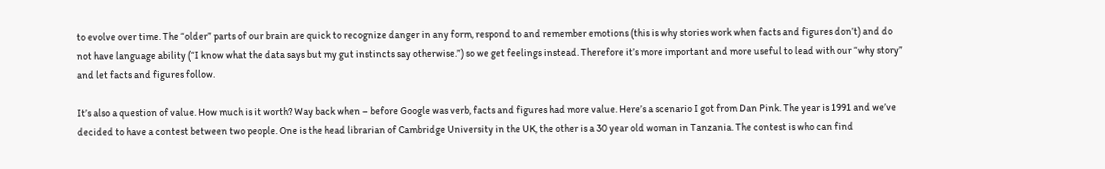to evolve over time. The “older” parts of our brain are quick to recognize danger in any form, respond to and remember emotions (this is why stories work when facts and figures don’t) and do not have language ability (“I know what the data says but my gut instincts say otherwise.”) so we get feelings instead. Therefore it’s more important and more useful to lead with our “why story” and let facts and figures follow.

It’s also a question of value. How much is it worth? Way back when – before Google was verb, facts and figures had more value. Here’s a scenario I got from Dan Pink. The year is 1991 and we’ve decided to have a contest between two people. One is the head librarian of Cambridge University in the UK, the other is a 30 year old woman in Tanzania. The contest is who can find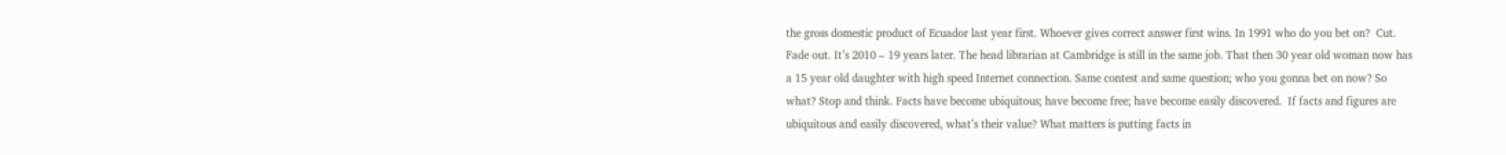the gross domestic product of Ecuador last year first. Whoever gives correct answer first wins. In 1991 who do you bet on?  Cut. Fade out. It’s 2010 – 19 years later. The head librarian at Cambridge is still in the same job. That then 30 year old woman now has a 15 year old daughter with high speed Internet connection. Same contest and same question; who you gonna bet on now? So what? Stop and think. Facts have become ubiquitous; have become free; have become easily discovered.  If facts and figures are ubiquitous and easily discovered, what’s their value? What matters is putting facts in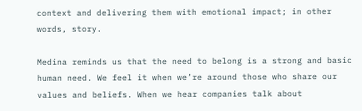context and delivering them with emotional impact; in other words, story.

Medina reminds us that the need to belong is a strong and basic human need. We feel it when we’re around those who share our values and beliefs. When we hear companies talk about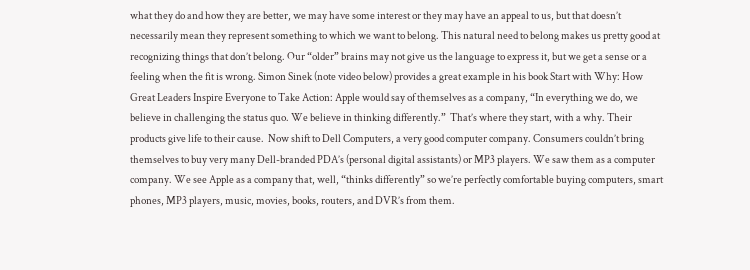what they do and how they are better, we may have some interest or they may have an appeal to us, but that doesn’t necessarily mean they represent something to which we want to belong. This natural need to belong makes us pretty good at recognizing things that don’t belong. Our “older” brains may not give us the language to express it, but we get a sense or a feeling when the fit is wrong. Simon Sinek (note video below) provides a great example in his book Start with Why: How Great Leaders Inspire Everyone to Take Action: Apple would say of themselves as a company, “In everything we do, we believe in challenging the status quo. We believe in thinking differently.”  That’s where they start, with a why. Their products give life to their cause.  Now shift to Dell Computers, a very good computer company. Consumers couldn’t bring themselves to buy very many Dell-branded PDA’s (personal digital assistants) or MP3 players. We saw them as a computer company. We see Apple as a company that, well, “thinks differently” so we’re perfectly comfortable buying computers, smart phones, MP3 players, music, movies, books, routers, and DVR’s from them.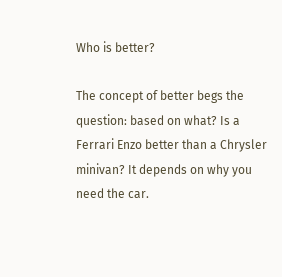Who is better?

The concept of better begs the question: based on what? Is a Ferrari Enzo better than a Chrysler minivan? It depends on why you need the car.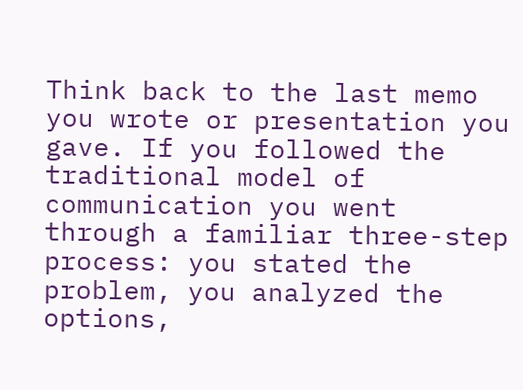Think back to the last memo you wrote or presentation you gave. If you followed the traditional model of communication you went through a familiar three-step process: you stated the problem, you analyzed the options,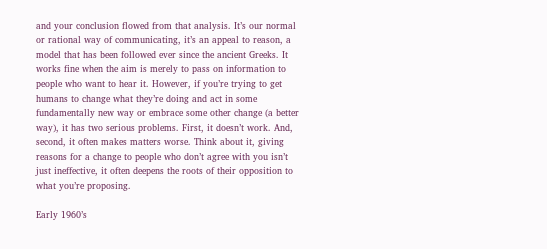and your conclusion flowed from that analysis. It’s our normal or rational way of communicating, it’s an appeal to reason, a model that has been followed ever since the ancient Greeks. It works fine when the aim is merely to pass on information to people who want to hear it. However, if you’re trying to get humans to change what they’re doing and act in some fundamentally new way or embrace some other change (a better way), it has two serious problems. First, it doesn’t work. And, second, it often makes matters worse. Think about it, giving reasons for a change to people who don’t agree with you isn’t just ineffective, it often deepens the roots of their opposition to what you’re proposing.

Early 1960’s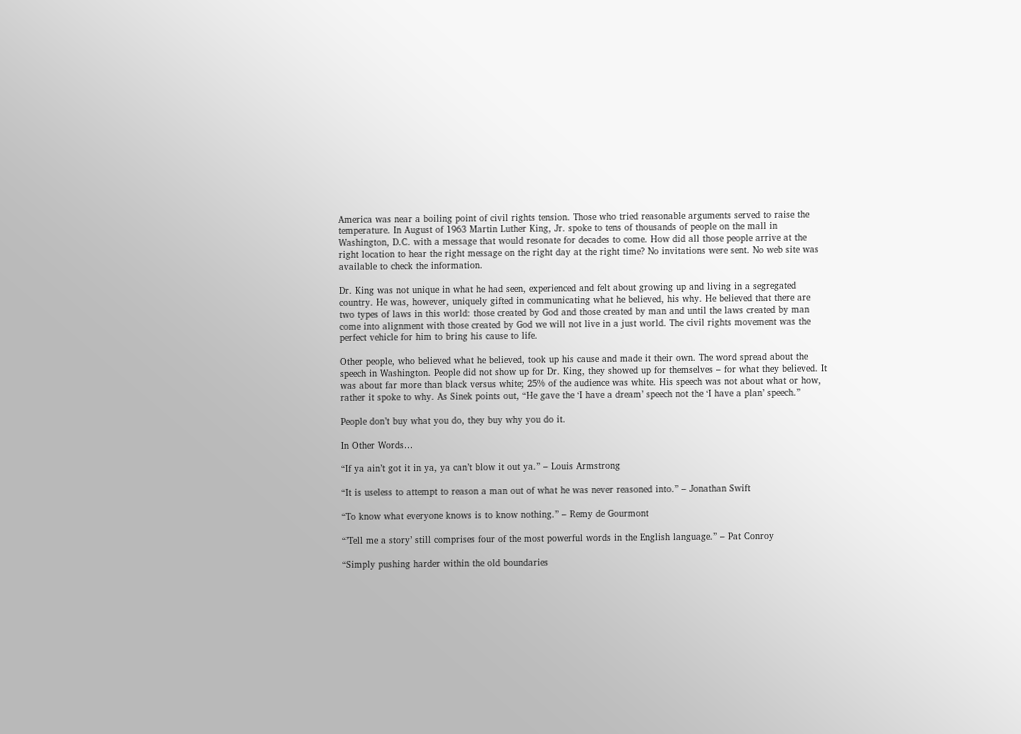America was near a boiling point of civil rights tension. Those who tried reasonable arguments served to raise the temperature. In August of 1963 Martin Luther King, Jr. spoke to tens of thousands of people on the mall in Washington, D.C. with a message that would resonate for decades to come. How did all those people arrive at the right location to hear the right message on the right day at the right time? No invitations were sent. No web site was available to check the information.

Dr. King was not unique in what he had seen, experienced and felt about growing up and living in a segregated country. He was, however, uniquely gifted in communicating what he believed, his why. He believed that there are two types of laws in this world: those created by God and those created by man and until the laws created by man come into alignment with those created by God we will not live in a just world. The civil rights movement was the perfect vehicle for him to bring his cause to life.

Other people, who believed what he believed, took up his cause and made it their own. The word spread about the speech in Washington. People did not show up for Dr. King, they showed up for themselves – for what they believed. It was about far more than black versus white; 25% of the audience was white. His speech was not about what or how, rather it spoke to why. As Sinek points out, “He gave the ‘I have a dream’ speech not the ‘I have a plan’ speech.”

People don’t buy what you do, they buy why you do it.

In Other Words…

“If ya ain’t got it in ya, ya can’t blow it out ya.” – Louis Armstrong

“It is useless to attempt to reason a man out of what he was never reasoned into.” – Jonathan Swift

“To know what everyone knows is to know nothing.” – Remy de Gourmont

“’Tell me a story’ still comprises four of the most powerful words in the English language.” – Pat Conroy

“Simply pushing harder within the old boundaries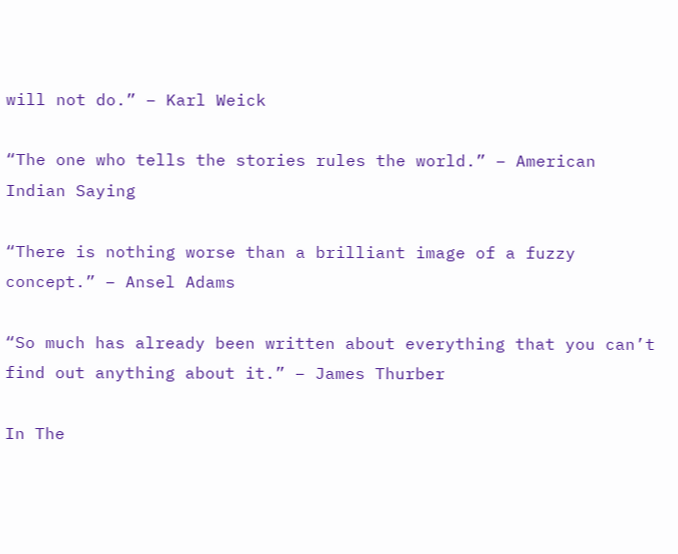will not do.” – Karl Weick

“The one who tells the stories rules the world.” – American Indian Saying

“There is nothing worse than a brilliant image of a fuzzy concept.” – Ansel Adams

“So much has already been written about everything that you can’t find out anything about it.” – James Thurber

In The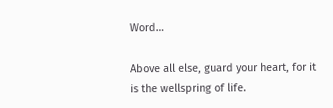Word…

Above all else, guard your heart, for it is the wellspring of life.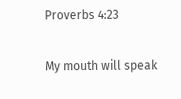Proverbs 4:23

My mouth will speak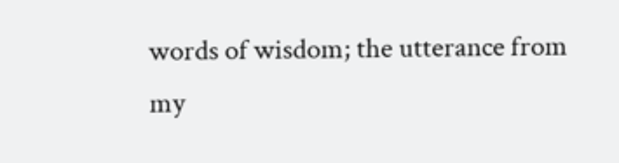words of wisdom; the utterance from my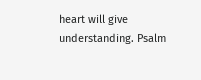heart will give understanding. Psalm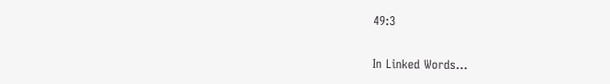49:3

In Linked Words…